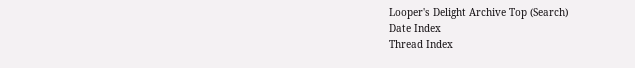Looper's Delight Archive Top (Search)
Date Index
Thread Index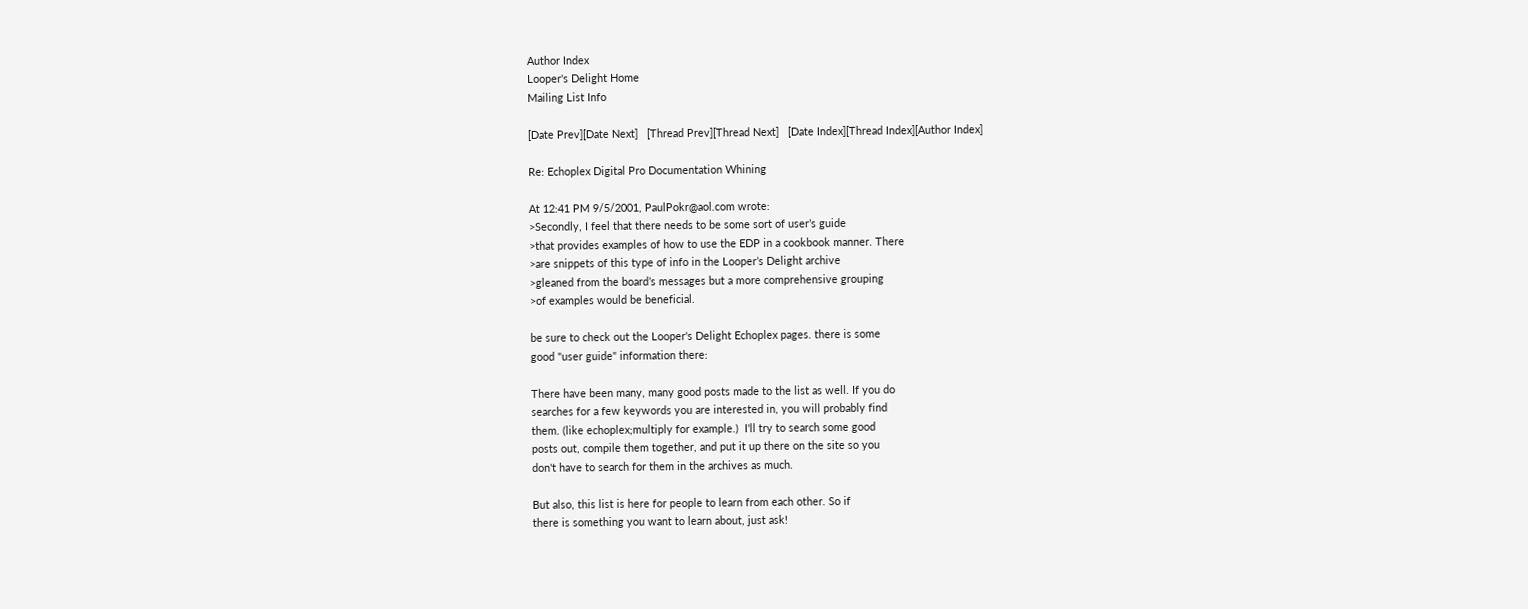Author Index
Looper's Delight Home
Mailing List Info

[Date Prev][Date Next]   [Thread Prev][Thread Next]   [Date Index][Thread Index][Author Index]

Re: Echoplex Digital Pro Documentation Whining

At 12:41 PM 9/5/2001, PaulPokr@aol.com wrote:
>Secondly, I feel that there needs to be some sort of user’s guide
>that provides examples of how to use the EDP in a cookbook manner. There
>are snippets of this type of info in the Looper’s Delight archive
>gleaned from the board’s messages but a more comprehensive grouping
>of examples would be beneficial.

be sure to check out the Looper's Delight Echoplex pages. there is some
good "user guide" information there:

There have been many, many good posts made to the list as well. If you do
searches for a few keywords you are interested in, you will probably find
them. (like echoplex;multiply for example.)  I'll try to search some good
posts out, compile them together, and put it up there on the site so you
don't have to search for them in the archives as much.

But also, this list is here for people to learn from each other. So if
there is something you want to learn about, just ask!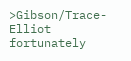>Gibson/Trace-Elliot fortunately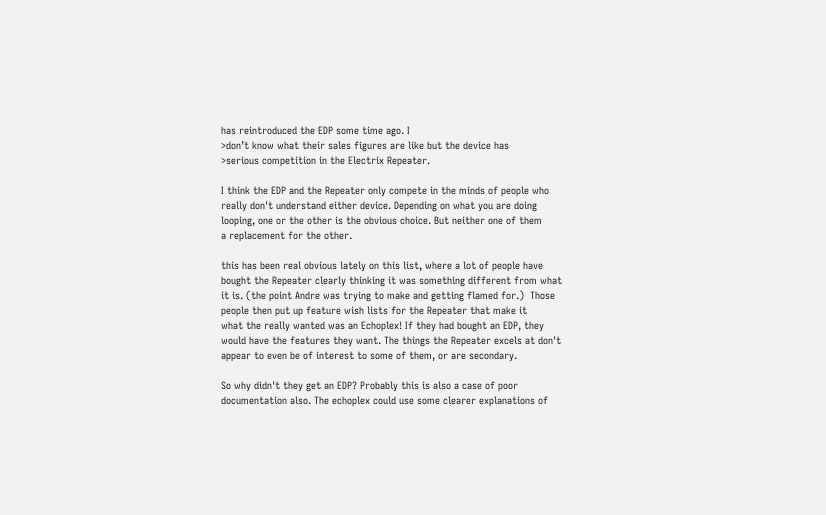has reintroduced the EDP some time ago. I
>don’t know what their sales figures are like but the device has
>serious competition in the Electrix Repeater.

I think the EDP and the Repeater only compete in the minds of people who
really don't understand either device. Depending on what you are doing
looping, one or the other is the obvious choice. But neither one of them
a replacement for the other.

this has been real obvious lately on this list, where a lot of people have
bought the Repeater clearly thinking it was something different from what
it is. (the point Andre was trying to make and getting flamed for.)  Those
people then put up feature wish lists for the Repeater that make it
what the really wanted was an Echoplex! If they had bought an EDP, they
would have the features they want. The things the Repeater excels at don't
appear to even be of interest to some of them, or are secondary.

So why didn't they get an EDP? Probably this is also a case of poor
documentation also. The echoplex could use some clearer explanations of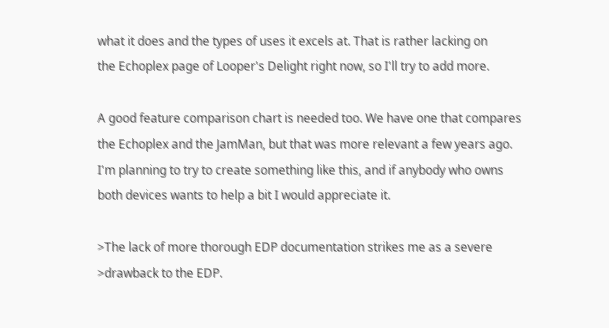what it does and the types of uses it excels at. That is rather lacking on
the Echoplex page of Looper's Delight right now, so I'll try to add more.

A good feature comparison chart is needed too. We have one that compares
the Echoplex and the JamMan, but that was more relevant a few years ago.
I'm planning to try to create something like this, and if anybody who owns
both devices wants to help a bit I would appreciate it.

>The lack of more thorough EDP documentation strikes me as a severe
>drawback to the EDP.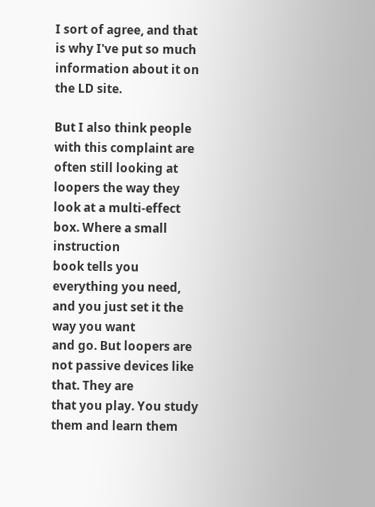I sort of agree, and that is why I've put so much information about it on
the LD site.

But I also think people with this complaint are often still looking at
loopers the way they look at a multi-effect box. Where a small instruction
book tells you everything you need, and you just set it the way you want
and go. But loopers are not passive devices like that. They are
that you play. You study them and learn them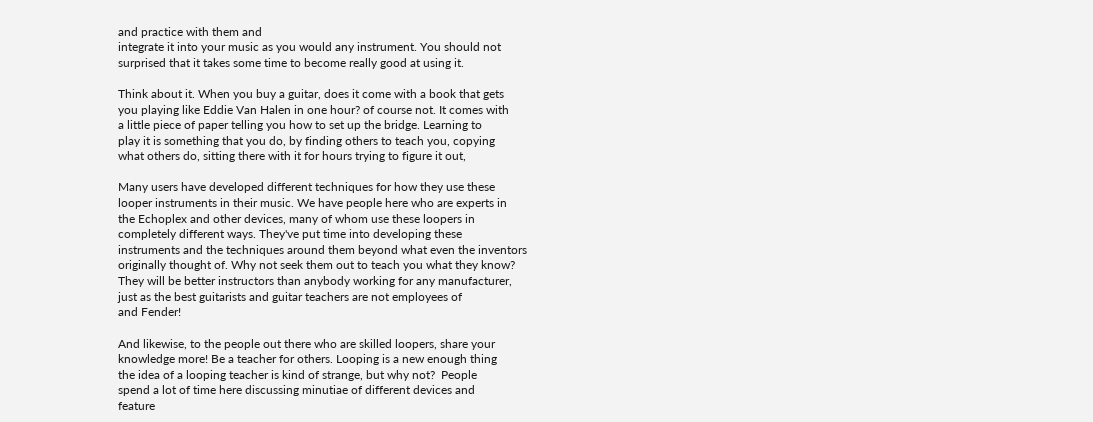and practice with them and
integrate it into your music as you would any instrument. You should not
surprised that it takes some time to become really good at using it.

Think about it. When you buy a guitar, does it come with a book that gets
you playing like Eddie Van Halen in one hour? of course not. It comes with
a little piece of paper telling you how to set up the bridge. Learning to
play it is something that you do, by finding others to teach you, copying
what others do, sitting there with it for hours trying to figure it out,

Many users have developed different techniques for how they use these
looper instruments in their music. We have people here who are experts in
the Echoplex and other devices, many of whom use these loopers in
completely different ways. They've put time into developing these
instruments and the techniques around them beyond what even the inventors
originally thought of. Why not seek them out to teach you what they know?
They will be better instructors than anybody working for any manufacturer,
just as the best guitarists and guitar teachers are not employees of
and Fender!

And likewise, to the people out there who are skilled loopers, share your
knowledge more! Be a teacher for others. Looping is a new enough thing
the idea of a looping teacher is kind of strange, but why not?  People
spend a lot of time here discussing minutiae of different devices and
feature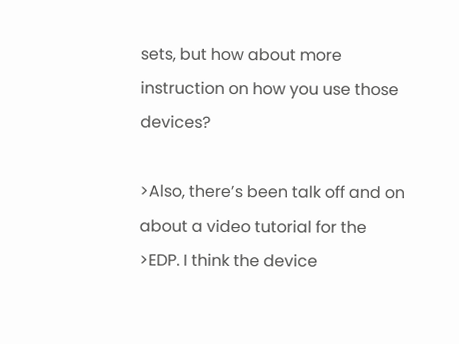sets, but how about more instruction on how you use those devices?

>Also, there’s been talk off and on about a video tutorial for the
>EDP. I think the device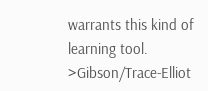warrants this kind of learning tool.
>Gibson/Trace-Elliot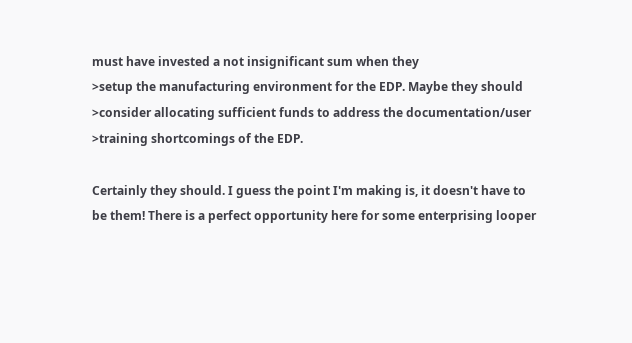must have invested a not insignificant sum when they
>setup the manufacturing environment for the EDP. Maybe they should
>consider allocating sufficient funds to address the documentation/user
>training shortcomings of the EDP.

Certainly they should. I guess the point I'm making is, it doesn't have to
be them! There is a perfect opportunity here for some enterprising looper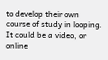to develop their own course of study in looping. It could be a video, or
online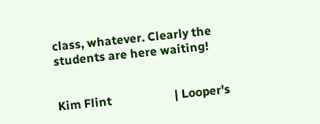class, whatever. Clearly the students are here waiting!


Kim Flint                     | Looper's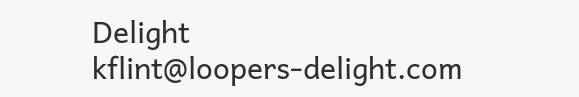Delight
kflint@loopers-delight.com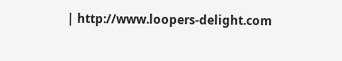| http://www.loopers-delight.com